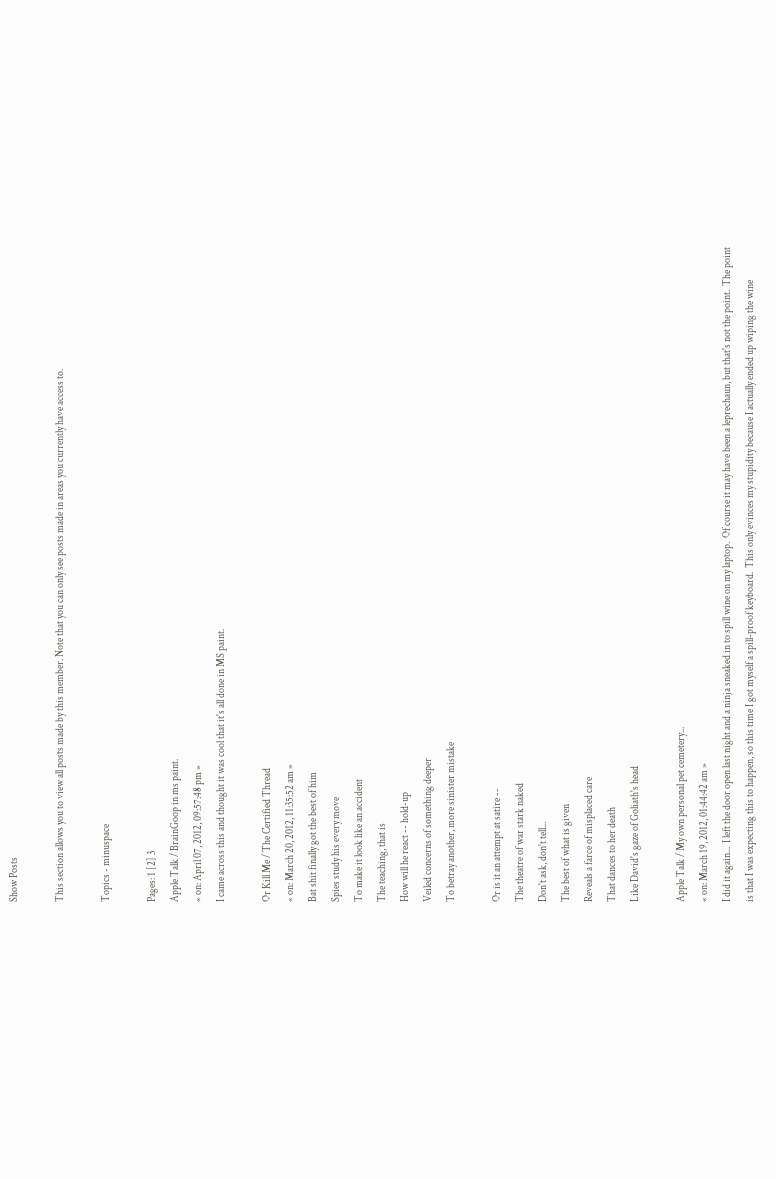Show Posts

This section allows you to view all posts made by this member. Note that you can only see posts made in areas you currently have access to.

Topics - minuspace

Pages: 1 [2] 3
Apple Talk / BrainGoop in ms paint.
« on: April 07, 2012, 09:57:48 pm »
I came across this and thought it was cool that it's all done in MS paint.

Or Kill Me / The Certified Thread
« on: March 20, 2012, 11:35:52 am »
Bat shit finally got the best of him
Spies study his every move
To make it look like an accident
The teaching, that is
How will he react -- hold-up
Veiled concerns of something deeper
To betray another, more sinister mistake

Or is it an attempt at satire --
The theatre of war stark naked
Don't ask, don't tell...
The best of what is given
Reveals a farce of misplaced care
That dances to her death
Like David's gaze of Goliath's head

Apple Talk / My own personal pet cemetery...
« on: March 19, 2012, 01:44:42 am »
I did it again...  I left the door open last night and a ninja sneaked in to spill wine on my laptop.  Of course it may have been a leprechaun, but that's not the point.  The point is that I was expecting this to happen, so this time I got myself a spill-proof keyboard.  This only evinces my stupidity because I actually ended up wiping the wine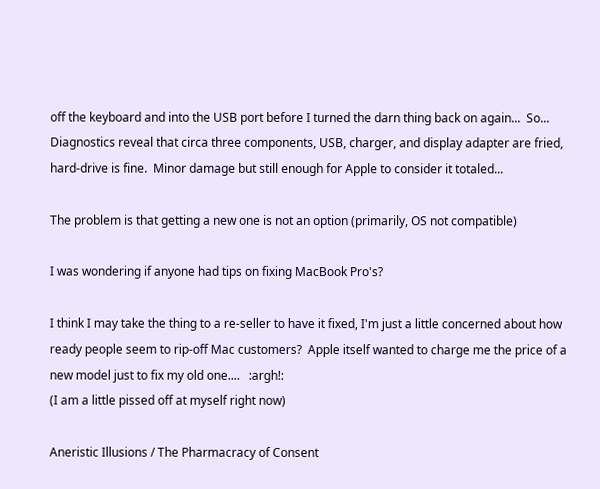off the keyboard and into the USB port before I turned the darn thing back on again...  So...  Diagnostics reveal that circa three components, USB, charger, and display adapter are fried, hard-drive is fine.  Minor damage but still enough for Apple to consider it totaled...

The problem is that getting a new one is not an option (primarily, OS not compatible)

I was wondering if anyone had tips on fixing MacBook Pro's?

I think I may take the thing to a re-seller to have it fixed, I'm just a little concerned about how ready people seem to rip-off Mac customers?  Apple itself wanted to charge me the price of a new model just to fix my old one....   :argh!:
(I am a little pissed off at myself right now)

Aneristic Illusions / The Pharmacracy of Consent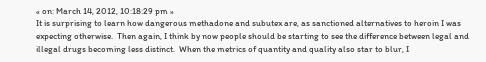« on: March 14, 2012, 10:18:29 pm »
It is surprising to learn how dangerous methadone and subutex are, as sanctioned alternatives to heroin I was expecting otherwise.  Then again, I think by now people should be starting to see the difference between legal and illegal drugs becoming less distinct.  When the metrics of quantity and quality also star to blur, I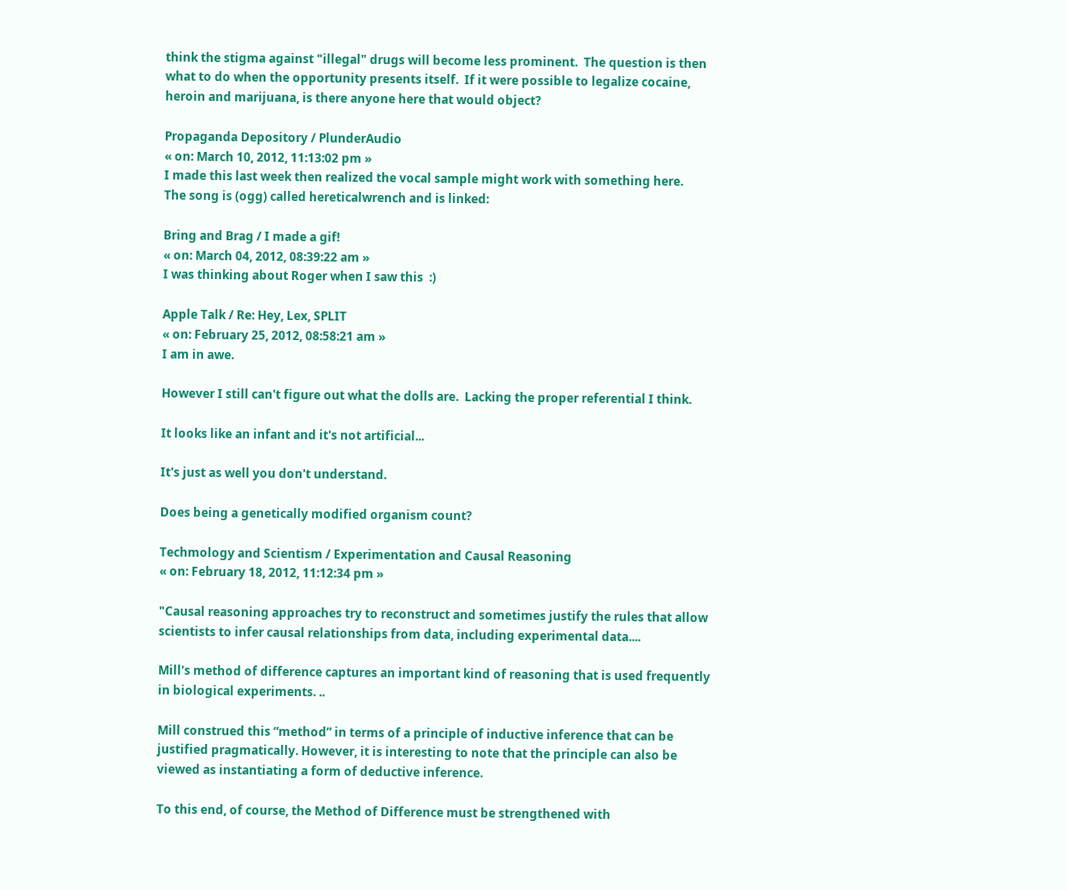think the stigma against "illegal" drugs will become less prominent.  The question is then what to do when the opportunity presents itself.  If it were possible to legalize cocaine, heroin and marijuana, is there anyone here that would object?

Propaganda Depository / PlunderAudio
« on: March 10, 2012, 11:13:02 pm »
I made this last week then realized the vocal sample might work with something here.
The song is (ogg) called hereticalwrench and is linked:

Bring and Brag / I made a gif!
« on: March 04, 2012, 08:39:22 am »
I was thinking about Roger when I saw this  :)

Apple Talk / Re: Hey, Lex, SPLIT
« on: February 25, 2012, 08:58:21 am »
I am in awe.

However I still can't figure out what the dolls are.  Lacking the proper referential I think.

It looks like an infant and it's not artificial...

It's just as well you don't understand.

Does being a genetically modified organism count?

Techmology and Scientism / Experimentation and Causal Reasoning
« on: February 18, 2012, 11:12:34 pm »

"Causal reasoning approaches try to reconstruct and sometimes justify the rules that allow scientists to infer causal relationships from data, including experimental data....

Mill's method of difference captures an important kind of reasoning that is used frequently in biological experiments. ..

Mill construed this “method” in terms of a principle of inductive inference that can be justified pragmatically. However, it is interesting to note that the principle can also be viewed as instantiating a form of deductive inference.

To this end, of course, the Method of Difference must be strengthened with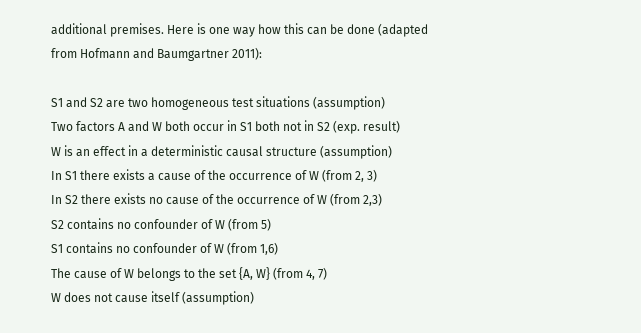additional premises. Here is one way how this can be done (adapted from Hofmann and Baumgartner 2011):

S1 and S2 are two homogeneous test situations (assumption)
Two factors A and W both occur in S1 both not in S2 (exp. result)
W is an effect in a deterministic causal structure (assumption)
In S1 there exists a cause of the occurrence of W (from 2, 3)
In S2 there exists no cause of the occurrence of W (from 2,3)
S2 contains no confounder of W (from 5)
S1 contains no confounder of W (from 1,6)
The cause of W belongs to the set {A, W} (from 4, 7)
W does not cause itself (assumption)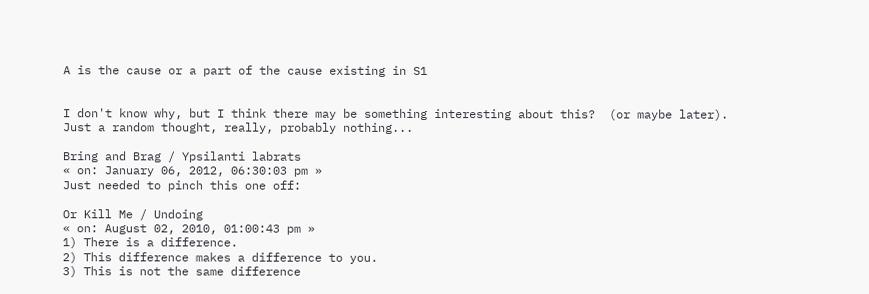A is the cause or a part of the cause existing in S1


I don't know why, but I think there may be something interesting about this?  (or maybe later). Just a random thought, really, probably nothing...

Bring and Brag / Ypsilanti labrats
« on: January 06, 2012, 06:30:03 pm »
Just needed to pinch this one off:

Or Kill Me / Undoing
« on: August 02, 2010, 01:00:43 pm »
1) There is a difference.
2) This difference makes a difference to you.
3) This is not the same difference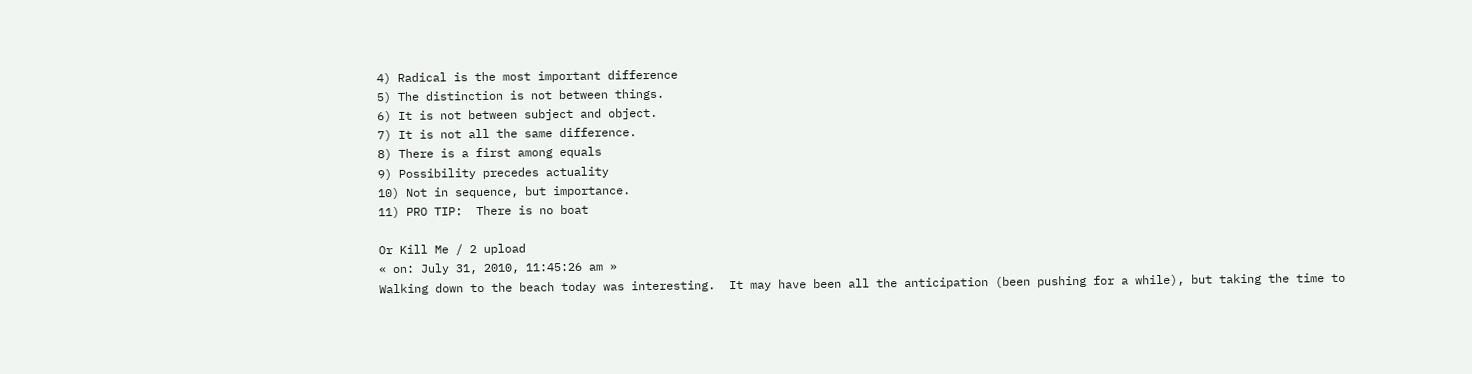4) Radical is the most important difference
5) The distinction is not between things.
6) It is not between subject and object.
7) It is not all the same difference.
8) There is a first among equals
9) Possibility precedes actuality
10) Not in sequence, but importance.
11) PRO TIP:  There is no boat

Or Kill Me / 2 upload
« on: July 31, 2010, 11:45:26 am »
Walking down to the beach today was interesting.  It may have been all the anticipation (been pushing for a while), but taking the time to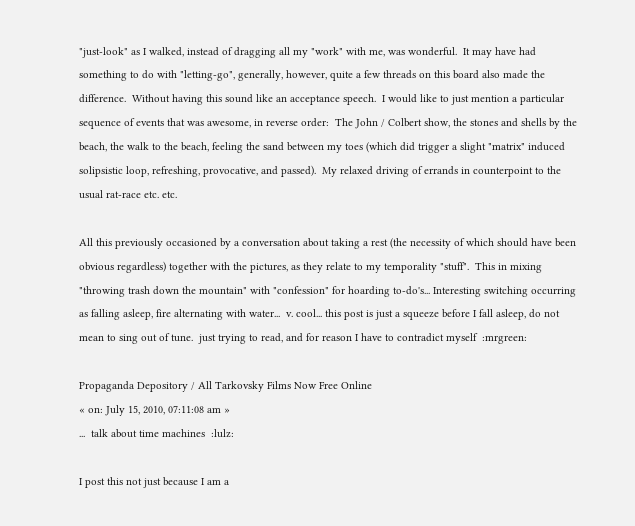"just-look" as I walked, instead of dragging all my "work" with me, was wonderful.  It may have had something to do with "letting-go", generally, however, quite a few threads on this board also made the difference.  Without having this sound like an acceptance speech.  I would like to just mention a particular sequence of events that was awesome, in reverse order:  The John / Colbert show, the stones and shells by the beach, the walk to the beach, feeling the sand between my toes (which did trigger a slight "matrix" induced solipsistic loop, refreshing, provocative, and passed).  My relaxed driving of errands in counterpoint to the usual rat-race etc. etc.

All this previously occasioned by a conversation about taking a rest (the necessity of which should have been obvious regardless) together with the pictures, as they relate to my temporality "stuff".  This in mixing "throwing trash down the mountain" with "confession" for hoarding to-do's... Interesting switching occurring as falling asleep, fire alternating with water...  v. cool... this post is just a squeeze before I fall asleep, do not mean to sing out of tune.  just trying to read, and for reason I have to contradict myself  :mrgreen:

Propaganda Depository / All Tarkovsky Films Now Free Online
« on: July 15, 2010, 07:11:08 am »
...  talk about time machines  :lulz:

I post this not just because I am a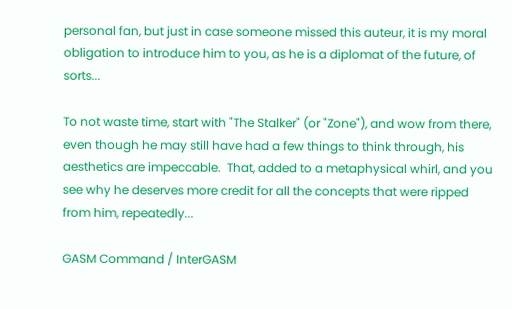personal fan, but just in case someone missed this auteur, it is my moral obligation to introduce him to you, as he is a diplomat of the future, of sorts...

To not waste time, start with "The Stalker" (or "Zone"), and wow from there, even though he may still have had a few things to think through, his aesthetics are impeccable.  That, added to a metaphysical whirl, and you see why he deserves more credit for all the concepts that were ripped from him, repeatedly...

GASM Command / InterGASM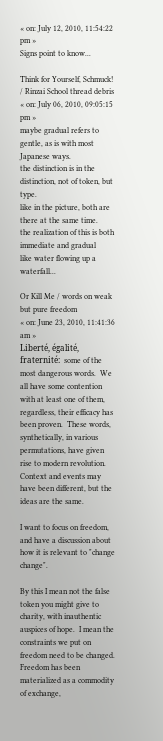« on: July 12, 2010, 11:54:22 pm »
Signs point to know...

Think for Yourself, Schmuck! / Rinzai School thread debris
« on: July 06, 2010, 09:05:15 pm »
maybe gradual refers to gentle, as is with most Japanese ways.
the distinction is in the distinction, not of token, but type.
like in the picture, both are there at the same time.
the realization of this is both immediate and gradual
like water flowing up a waterfall...

Or Kill Me / words on weak but pure freedom
« on: June 23, 2010, 11:41:36 am »
Liberté, égalité, fraternité:  some of the most dangerous words.  We all have some contention with at least one of them, regardless, their efficacy has been proven.  These words, synthetically, in various permutations, have given rise to modern revolution.  Context and events may have been different, but the ideas are the same.

I want to focus on freedom, and have a discussion about how it is relevant to "change change".

By this I mean not the false token you might give to charity, with inauthentic auspices of hope.  I mean the constraints we put on freedom need to be changed.  Freedom has been materialized as a commodity of exchange,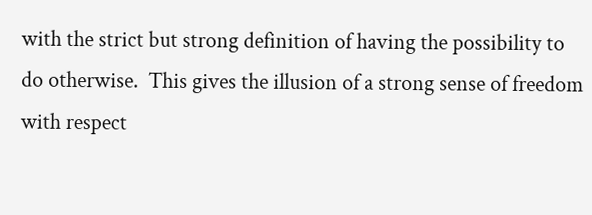with the strict but strong definition of having the possibility to do otherwise.  This gives the illusion of a strong sense of freedom with respect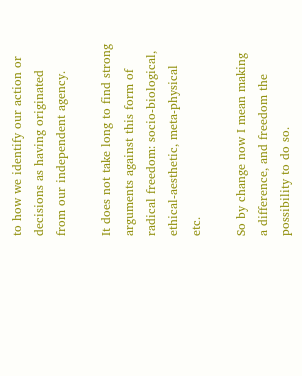to how we identify our action or decisions as having originated from our independent agency.

It does not take long to find strong arguments against this form of radical freedom: socio-biological, ethical-aesthetic, meta-physical etc.

So by change now I mean making a difference, and freedom the possibility to do so.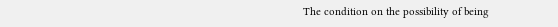The condition on the possibility of being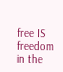free IS freedom in the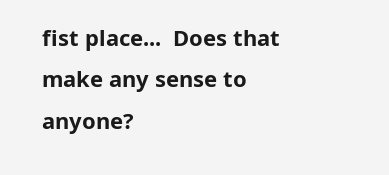fist place...  Does that make any sense to anyone?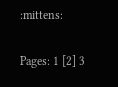:mittens:

Pages: 1 [2] 3